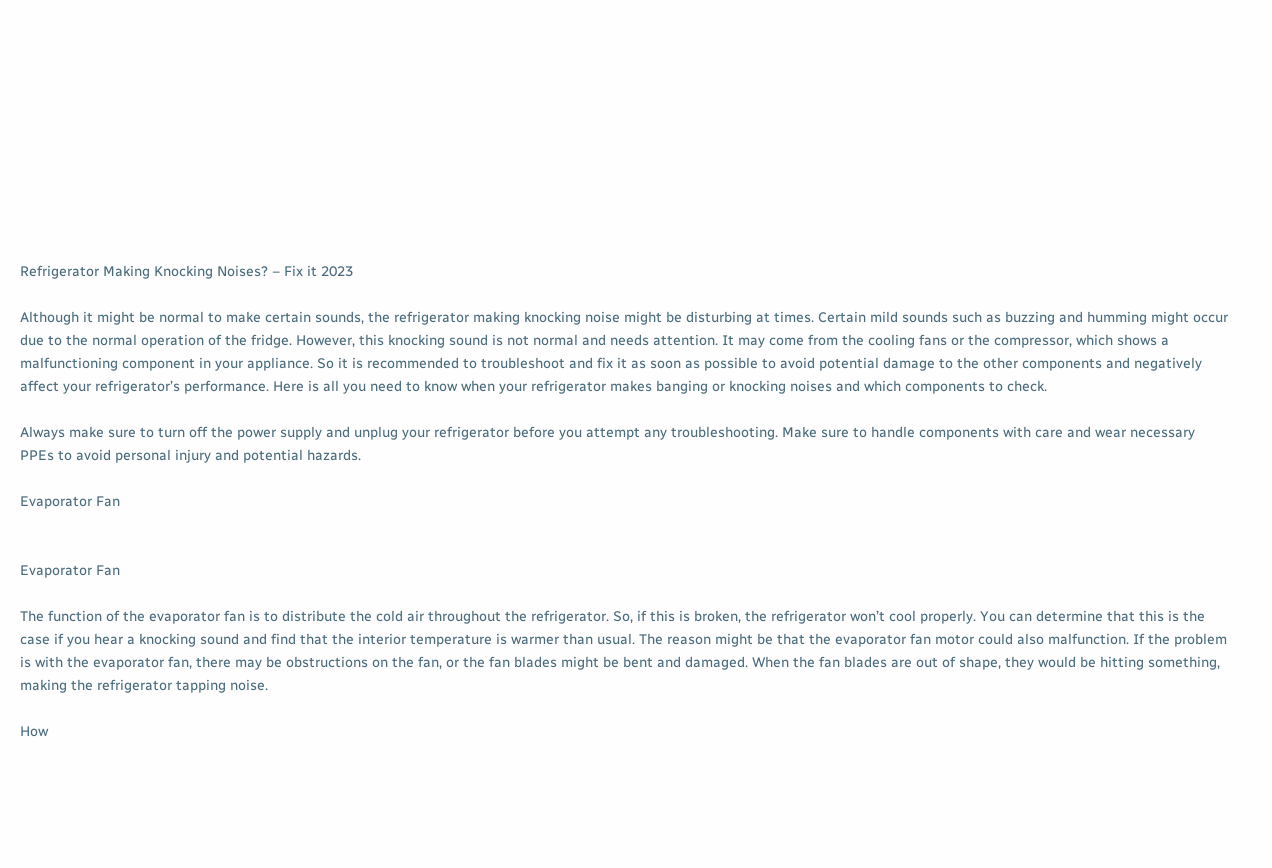Refrigerator Making Knocking Noises? – Fix it 2023

Although it might be normal to make certain sounds, the refrigerator making knocking noise might be disturbing at times. Certain mild sounds such as buzzing and humming might occur due to the normal operation of the fridge. However, this knocking sound is not normal and needs attention. It may come from the cooling fans or the compressor, which shows a malfunctioning component in your appliance. So it is recommended to troubleshoot and fix it as soon as possible to avoid potential damage to the other components and negatively affect your refrigerator’s performance. Here is all you need to know when your refrigerator makes banging or knocking noises and which components to check.

Always make sure to turn off the power supply and unplug your refrigerator before you attempt any troubleshooting. Make sure to handle components with care and wear necessary PPEs to avoid personal injury and potential hazards.

Evaporator Fan


Evaporator Fan

The function of the evaporator fan is to distribute the cold air throughout the refrigerator. So, if this is broken, the refrigerator won’t cool properly. You can determine that this is the case if you hear a knocking sound and find that the interior temperature is warmer than usual. The reason might be that the evaporator fan motor could also malfunction. If the problem is with the evaporator fan, there may be obstructions on the fan, or the fan blades might be bent and damaged. When the fan blades are out of shape, they would be hitting something, making the refrigerator tapping noise.

How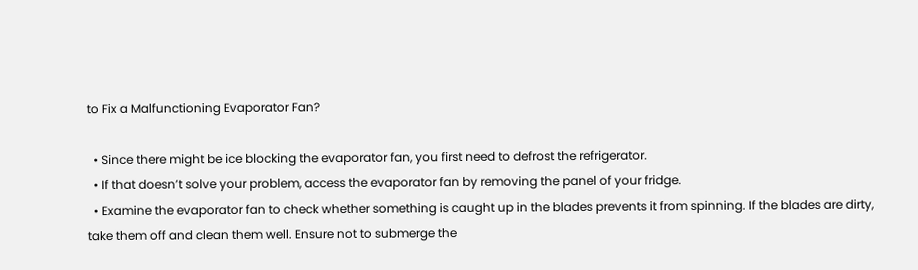to Fix a Malfunctioning Evaporator Fan?

  • Since there might be ice blocking the evaporator fan, you first need to defrost the refrigerator.
  • If that doesn’t solve your problem, access the evaporator fan by removing the panel of your fridge.
  • Examine the evaporator fan to check whether something is caught up in the blades prevents it from spinning. If the blades are dirty, take them off and clean them well. Ensure not to submerge the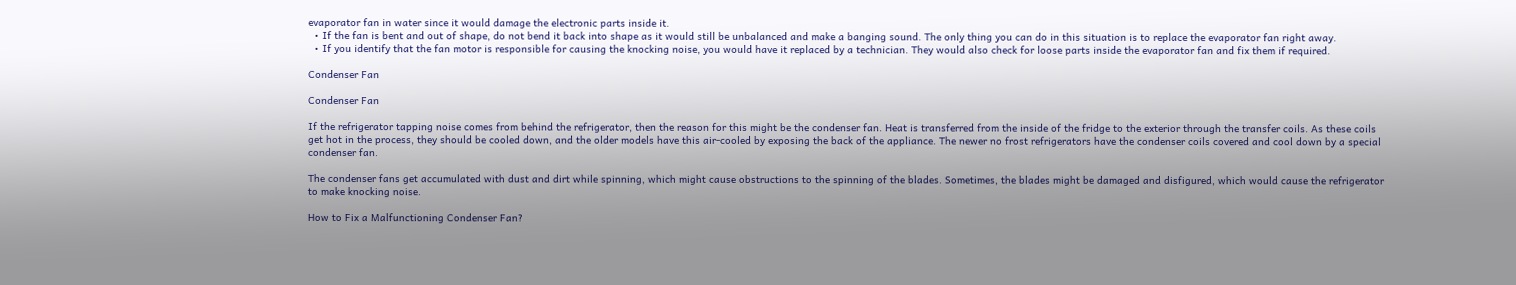evaporator fan in water since it would damage the electronic parts inside it.
  • If the fan is bent and out of shape, do not bend it back into shape as it would still be unbalanced and make a banging sound. The only thing you can do in this situation is to replace the evaporator fan right away.
  • If you identify that the fan motor is responsible for causing the knocking noise, you would have it replaced by a technician. They would also check for loose parts inside the evaporator fan and fix them if required.

Condenser Fan

Condenser Fan

If the refrigerator tapping noise comes from behind the refrigerator, then the reason for this might be the condenser fan. Heat is transferred from the inside of the fridge to the exterior through the transfer coils. As these coils get hot in the process, they should be cooled down, and the older models have this air-cooled by exposing the back of the appliance. The newer no frost refrigerators have the condenser coils covered and cool down by a special condenser fan.

The condenser fans get accumulated with dust and dirt while spinning, which might cause obstructions to the spinning of the blades. Sometimes, the blades might be damaged and disfigured, which would cause the refrigerator to make knocking noise.

How to Fix a Malfunctioning Condenser Fan?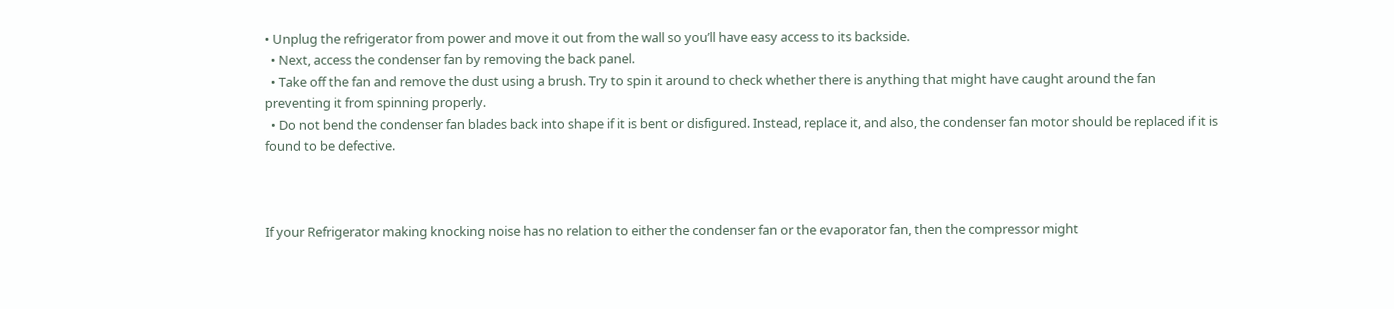• Unplug the refrigerator from power and move it out from the wall so you’ll have easy access to its backside.
  • Next, access the condenser fan by removing the back panel.
  • Take off the fan and remove the dust using a brush. Try to spin it around to check whether there is anything that might have caught around the fan preventing it from spinning properly.
  • Do not bend the condenser fan blades back into shape if it is bent or disfigured. Instead, replace it, and also, the condenser fan motor should be replaced if it is found to be defective.



If your Refrigerator making knocking noise has no relation to either the condenser fan or the evaporator fan, then the compressor might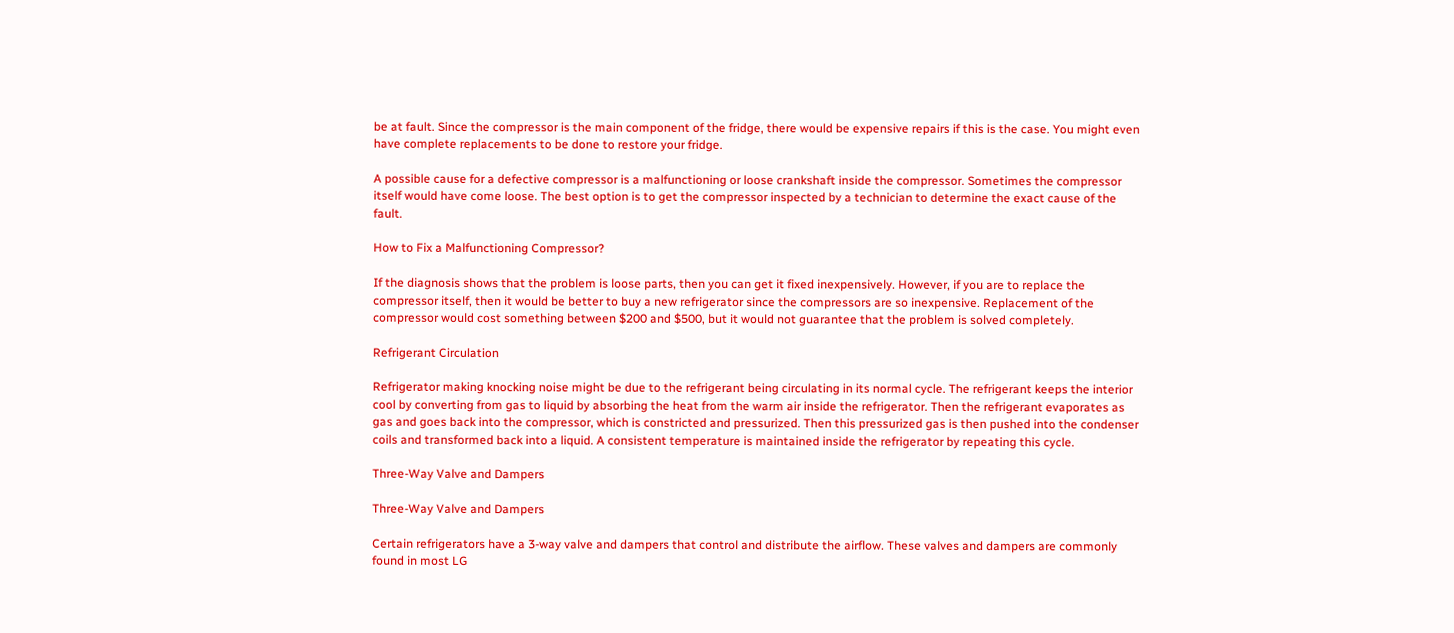be at fault. Since the compressor is the main component of the fridge, there would be expensive repairs if this is the case. You might even have complete replacements to be done to restore your fridge.

A possible cause for a defective compressor is a malfunctioning or loose crankshaft inside the compressor. Sometimes the compressor itself would have come loose. The best option is to get the compressor inspected by a technician to determine the exact cause of the fault.

How to Fix a Malfunctioning Compressor?

If the diagnosis shows that the problem is loose parts, then you can get it fixed inexpensively. However, if you are to replace the compressor itself, then it would be better to buy a new refrigerator since the compressors are so inexpensive. Replacement of the compressor would cost something between $200 and $500, but it would not guarantee that the problem is solved completely.

Refrigerant Circulation

Refrigerator making knocking noise might be due to the refrigerant being circulating in its normal cycle. The refrigerant keeps the interior cool by converting from gas to liquid by absorbing the heat from the warm air inside the refrigerator. Then the refrigerant evaporates as gas and goes back into the compressor, which is constricted and pressurized. Then this pressurized gas is then pushed into the condenser coils and transformed back into a liquid. A consistent temperature is maintained inside the refrigerator by repeating this cycle.

Three-Way Valve and Dampers

Three-Way Valve and Dampers

Certain refrigerators have a 3-way valve and dampers that control and distribute the airflow. These valves and dampers are commonly found in most LG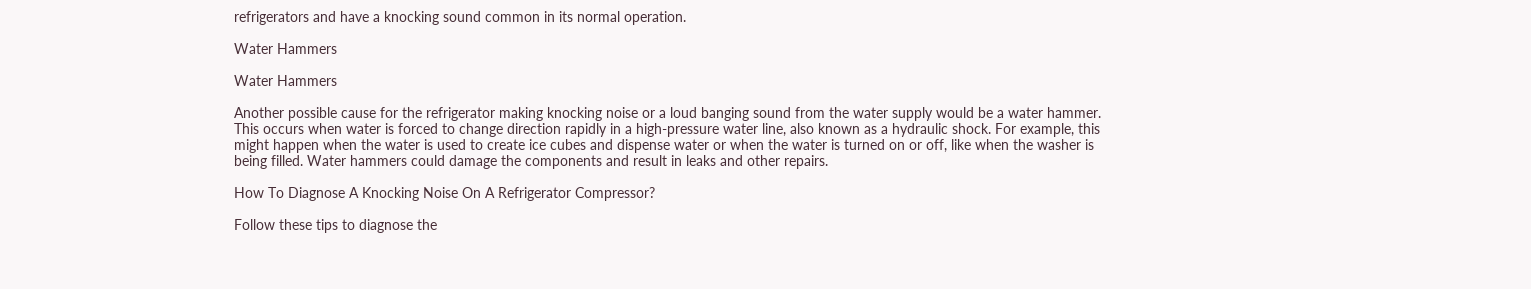refrigerators and have a knocking sound common in its normal operation.

Water Hammers

Water Hammers

Another possible cause for the refrigerator making knocking noise or a loud banging sound from the water supply would be a water hammer. This occurs when water is forced to change direction rapidly in a high-pressure water line, also known as a hydraulic shock. For example, this might happen when the water is used to create ice cubes and dispense water or when the water is turned on or off, like when the washer is being filled. Water hammers could damage the components and result in leaks and other repairs.

How To Diagnose A Knocking Noise On A Refrigerator Compressor?

Follow these tips to diagnose the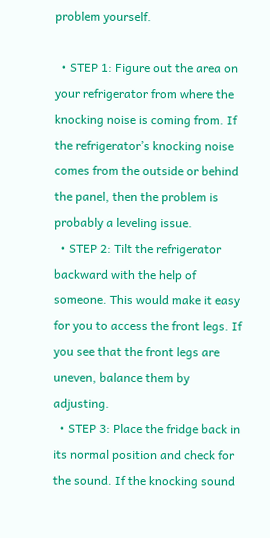problem yourself.

  • STEP 1: Figure out the area on your refrigerator from where the knocking noise is coming from. If the refrigerator’s knocking noise comes from the outside or behind the panel, then the problem is probably a leveling issue.
  • STEP 2: Tilt the refrigerator backward with the help of someone. This would make it easy for you to access the front legs. If you see that the front legs are uneven, balance them by adjusting.
  • STEP 3: Place the fridge back in its normal position and check for the sound. If the knocking sound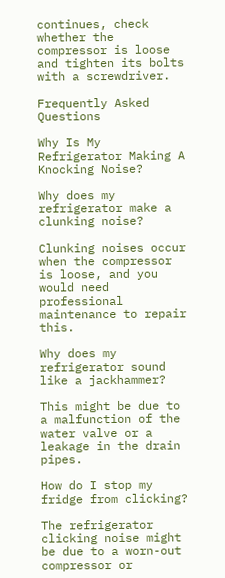continues, check whether the compressor is loose and tighten its bolts with a screwdriver.

Frequently Asked Questions

Why Is My Refrigerator Making A Knocking Noise?

Why does my refrigerator make a clunking noise?

Clunking noises occur when the compressor is loose, and you would need professional maintenance to repair this.

Why does my refrigerator sound like a jackhammer?

This might be due to a malfunction of the water valve or a leakage in the drain pipes.

How do I stop my fridge from clicking?

The refrigerator clicking noise might be due to a worn-out compressor or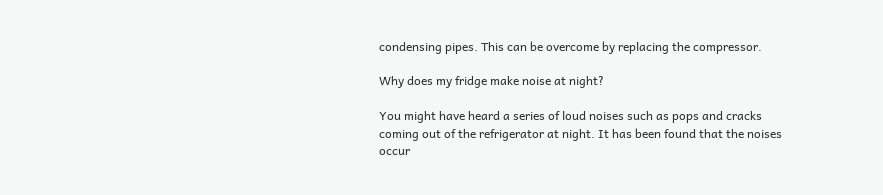condensing pipes. This can be overcome by replacing the compressor.

Why does my fridge make noise at night?

You might have heard a series of loud noises such as pops and cracks coming out of the refrigerator at night. It has been found that the noises occur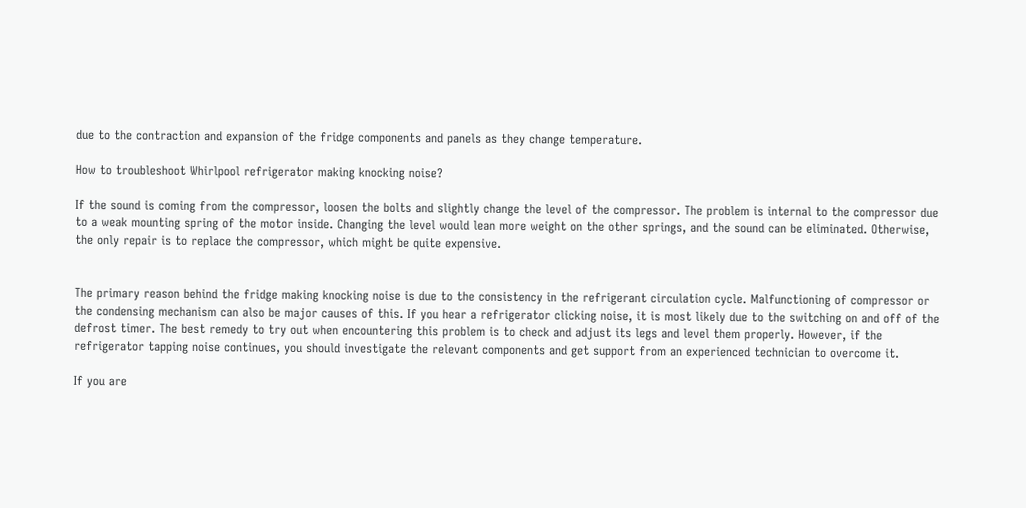due to the contraction and expansion of the fridge components and panels as they change temperature.

How to troubleshoot Whirlpool refrigerator making knocking noise?

If the sound is coming from the compressor, loosen the bolts and slightly change the level of the compressor. The problem is internal to the compressor due to a weak mounting spring of the motor inside. Changing the level would lean more weight on the other springs, and the sound can be eliminated. Otherwise, the only repair is to replace the compressor, which might be quite expensive.


The primary reason behind the fridge making knocking noise is due to the consistency in the refrigerant circulation cycle. Malfunctioning of compressor or the condensing mechanism can also be major causes of this. If you hear a refrigerator clicking noise, it is most likely due to the switching on and off of the defrost timer. The best remedy to try out when encountering this problem is to check and adjust its legs and level them properly. However, if the refrigerator tapping noise continues, you should investigate the relevant components and get support from an experienced technician to overcome it.

If you are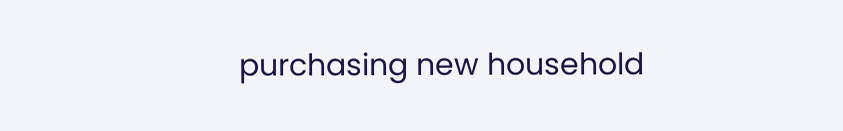purchasing new household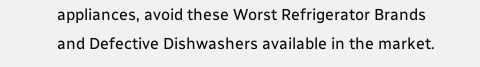appliances, avoid these Worst Refrigerator Brands and Defective Dishwashers available in the market.